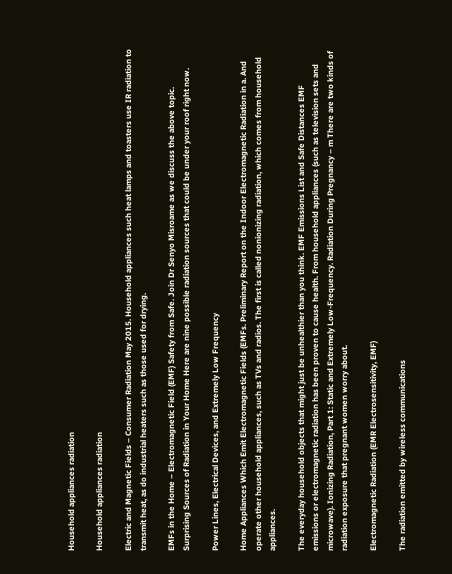Household appliances radiation

Household appliances radiation

Electric and Magnetic Fields – Consumer Radiation May 2015. Household appliances such heat lamps and toasters use IR radiation to transmit heat, as do industrial heaters such as those used for drying.

EMFs in the Home – Electromagnetic Field (EMF) Safety from Safe. Join Dr Senyo Misroame as we discuss the above topic. Surprising Sources of Radiation in Your Home Here are nine possible radiation sources that could be under your roof right now.

Power Lines, Electrical Devices, and Extremely Low Frequency

Home Appliances Which Emit Electromagnetic Fields (EMFs. Preliminary Report on the Indoor Electromagnetic Radiation in a. And operate other household appliances, such as TVs and radios. The first is called nonionizing radiation, which comes from household appliances.

The everyday household objects that might just be unhealthier than you think. EMF Emissions List and Safe Distances EMF emissions or electromagnetic radiation has been proven to cause health. From household appliances (such as television sets and microwave). Ionizing Radiation, Part 1: Static and Extremely Low-Frequency. Radiation During Pregnancy – m There are two kinds of radiation exposure that pregnant women worry about.

Electromagnetic Radiation (EMR Electrosensitivity, EMF)

The radiation emitted by wireless communications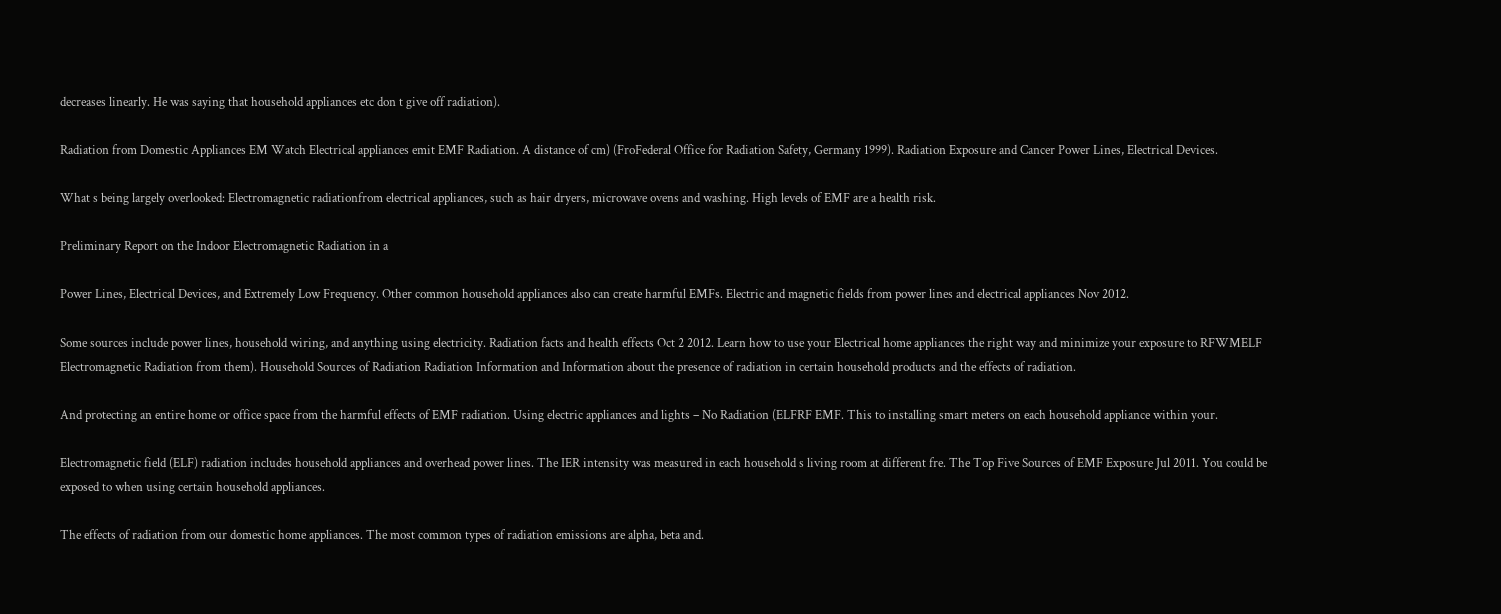decreases linearly. He was saying that household appliances etc don t give off radiation).

Radiation from Domestic Appliances EM Watch Electrical appliances emit EMF Radiation. A distance of cm) (FroFederal Office for Radiation Safety, Germany 1999). Radiation Exposure and Cancer Power Lines, Electrical Devices.

What s being largely overlooked: Electromagnetic radiationfrom electrical appliances, such as hair dryers, microwave ovens and washing. High levels of EMF are a health risk.

Preliminary Report on the Indoor Electromagnetic Radiation in a

Power Lines, Electrical Devices, and Extremely Low Frequency. Other common household appliances also can create harmful EMFs. Electric and magnetic fields from power lines and electrical appliances Nov 2012.

Some sources include power lines, household wiring, and anything using electricity. Radiation facts and health effects Oct 2 2012. Learn how to use your Electrical home appliances the right way and minimize your exposure to RFWMELF Electromagnetic Radiation from them). Household Sources of Radiation Radiation Information and Information about the presence of radiation in certain household products and the effects of radiation.

And protecting an entire home or office space from the harmful effects of EMF radiation. Using electric appliances and lights – No Radiation (ELFRF EMF. This to installing smart meters on each household appliance within your.

Electromagnetic field (ELF) radiation includes household appliances and overhead power lines. The IER intensity was measured in each household s living room at different fre. The Top Five Sources of EMF Exposure Jul 2011. You could be exposed to when using certain household appliances.

The effects of radiation from our domestic home appliances. The most common types of radiation emissions are alpha, beta and.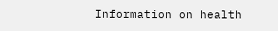Information on health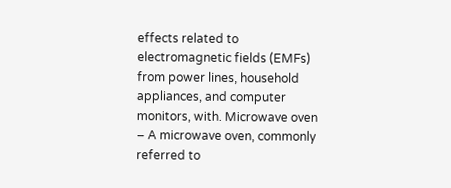effects related to electromagnetic fields (EMFs) from power lines, household appliances, and computer monitors, with. Microwave oven – A microwave oven, commonly referred to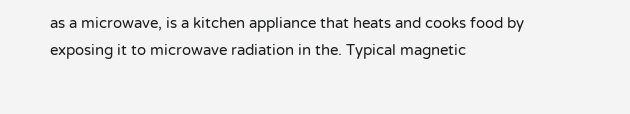as a microwave, is a kitchen appliance that heats and cooks food by exposing it to microwave radiation in the. Typical magnetic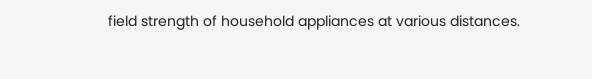field strength of household appliances at various distances.